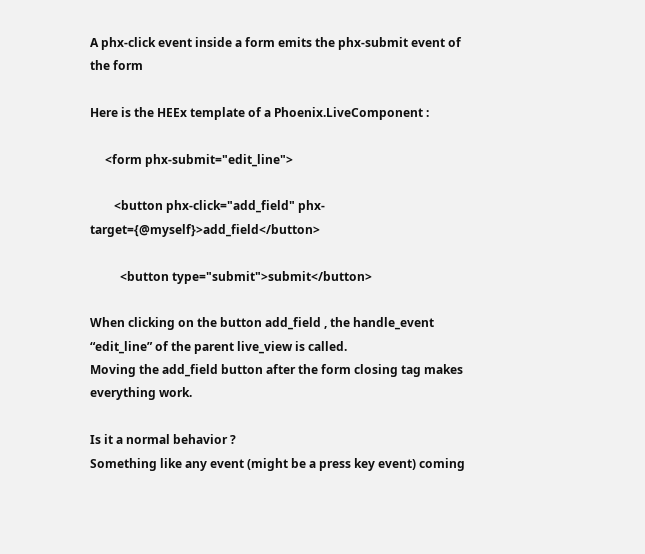A phx-click event inside a form emits the phx-submit event of the form

Here is the HEEx template of a Phoenix.LiveComponent :

     <form phx-submit="edit_line">

        <button phx-click="add_field" phx-target={@myself}>add_field</button>

          <button type="submit">submit</button>

When clicking on the button add_field , the handle_event “edit_line” of the parent live_view is called.
Moving the add_field button after the form closing tag makes everything work.

Is it a normal behavior ?
Something like any event (might be a press key event) coming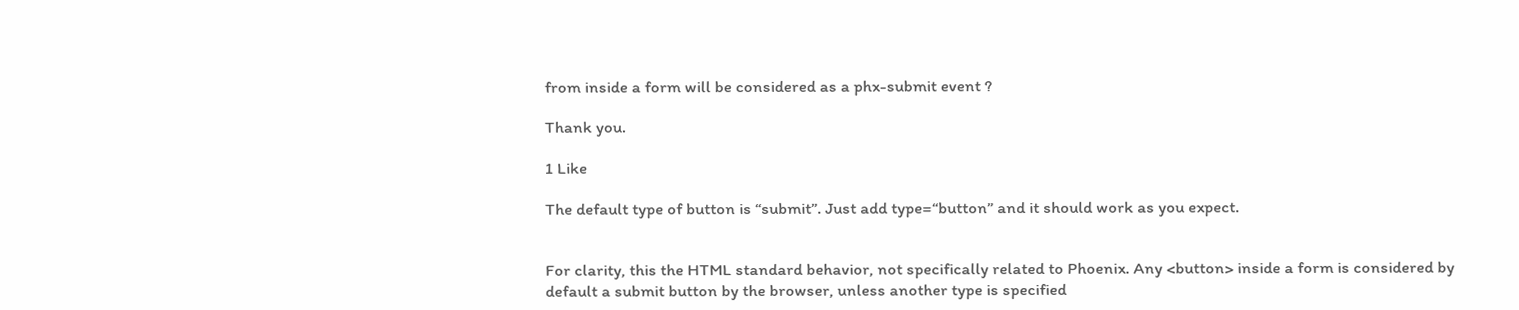from inside a form will be considered as a phx-submit event ?

Thank you.

1 Like

The default type of button is “submit”. Just add type=“button” and it should work as you expect.


For clarity, this the HTML standard behavior, not specifically related to Phoenix. Any <button> inside a form is considered by default a submit button by the browser, unless another type is specified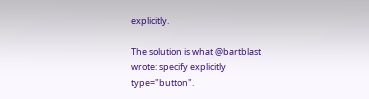explicitly.

The solution is what @bartblast wrote: specify explicitly type="button".